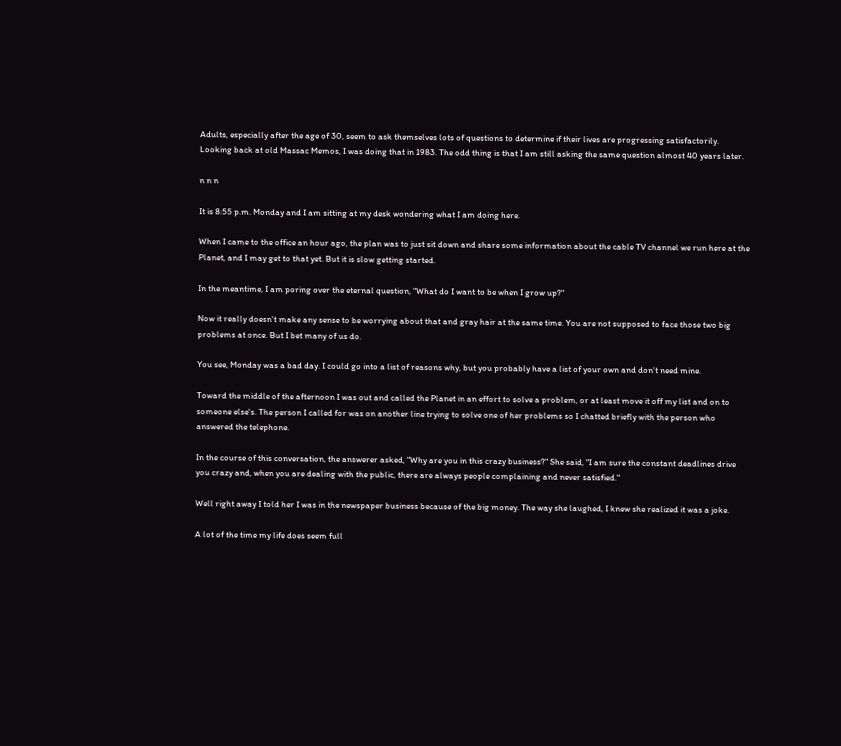Adults, especially after the age of 30, seem to ask themselves lots of questions to determine if their lives are progressing satisfactorily. Looking back at old Massac Memos, I was doing that in 1983. The odd thing is that I am still asking the same question almost 40 years later.

n n n

It is 8:55 p.m. Monday and I am sitting at my desk wondering what I am doing here.

When I came to the office an hour ago, the plan was to just sit down and share some information about the cable TV channel we run here at the Planet, and I may get to that yet. But it is slow getting started.

In the meantime, I am poring over the eternal question, "What do I want to be when I grow up?"

Now it really doesn't make any sense to be worrying about that and gray hair at the same time. You are not supposed to face those two big problems at once. But I bet many of us do.

You see, Monday was a bad day. I could go into a list of reasons why, but you probably have a list of your own and don't need mine.

Toward the middle of the afternoon I was out and called the Planet in an effort to solve a problem, or at least move it off my list and on to someone else's. The person I called for was on another line trying to solve one of her problems so I chatted briefly with the person who answered the telephone.

In the course of this conversation, the answerer asked, "Why are you in this crazy business?" She said, "I am sure the constant deadlines drive you crazy and, when you are dealing with the public, there are always people complaining and never satisfied."

Well right away I told her I was in the newspaper business because of the big money. The way she laughed, I knew she realized it was a joke.

A lot of the time my life does seem full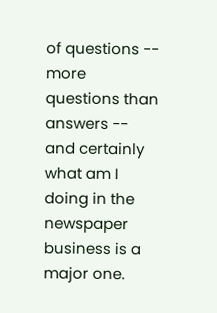of questions -- more questions than answers -- and certainly what am I doing in the newspaper business is a major one.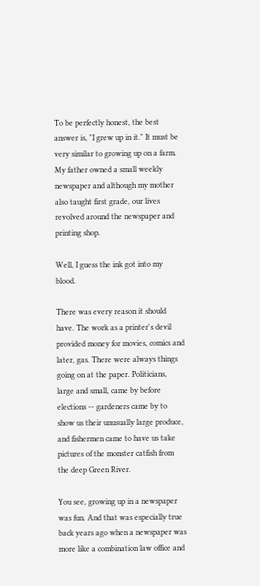To be perfectly honest, the best answer is, "I grew up in it." It must be very similar to growing up on a farm. My father owned a small weekly newspaper and although my mother also taught first grade, our lives revolved around the newspaper and printing shop.

Well, I guess the ink got into my blood.

There was every reason it should have. The work as a printer's devil provided money for movies, comics and later, gas. There were always things going on at the paper. Politicians, large and small, came by before elections -- gardeners came by to show us their unusually large produce, and fishermen came to have us take pictures of the monster catfish from the deep Green River.

You see, growing up in a newspaper was fun. And that was especially true back years ago when a newspaper was more like a combination law office and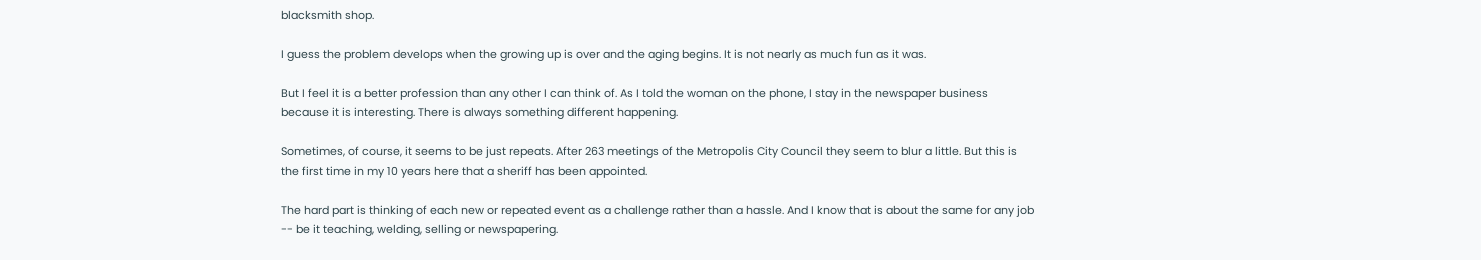blacksmith shop.

I guess the problem develops when the growing up is over and the aging begins. It is not nearly as much fun as it was.

But I feel it is a better profession than any other I can think of. As I told the woman on the phone, I stay in the newspaper business because it is interesting. There is always something different happening.

Sometimes, of course, it seems to be just repeats. After 263 meetings of the Metropolis City Council they seem to blur a little. But this is the first time in my 10 years here that a sheriff has been appointed.

The hard part is thinking of each new or repeated event as a challenge rather than a hassle. And I know that is about the same for any job -- be it teaching, welding, selling or newspapering.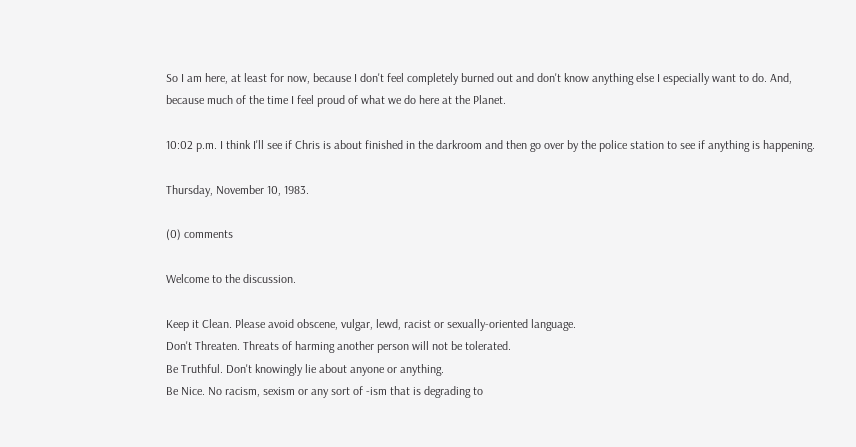So I am here, at least for now, because I don't feel completely burned out and don't know anything else I especially want to do. And, because much of the time I feel proud of what we do here at the Planet.

10:02 p.m. I think I'll see if Chris is about finished in the darkroom and then go over by the police station to see if anything is happening.

Thursday, November 10, 1983.

(0) comments

Welcome to the discussion.

Keep it Clean. Please avoid obscene, vulgar, lewd, racist or sexually-oriented language.
Don't Threaten. Threats of harming another person will not be tolerated.
Be Truthful. Don't knowingly lie about anyone or anything.
Be Nice. No racism, sexism or any sort of -ism that is degrading to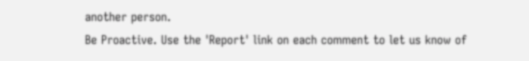another person.
Be Proactive. Use the 'Report' link on each comment to let us know of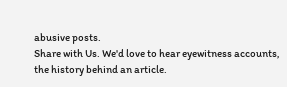abusive posts.
Share with Us. We'd love to hear eyewitness accounts, the history behind an article.